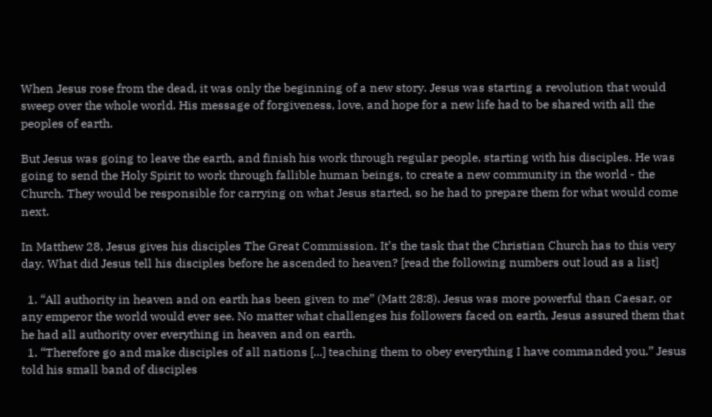When Jesus rose from the dead, it was only the beginning of a new story. Jesus was starting a revolution that would sweep over the whole world. His message of forgiveness, love, and hope for a new life had to be shared with all the peoples of earth.

But Jesus was going to leave the earth, and finish his work through regular people, starting with his disciples. He was going to send the Holy Spirit to work through fallible human beings, to create a new community in the world - the Church. They would be responsible for carrying on what Jesus started, so he had to prepare them for what would come next.

In Matthew 28, Jesus gives his disciples The Great Commission. It’s the task that the Christian Church has to this very day. What did Jesus tell his disciples before he ascended to heaven? [read the following numbers out loud as a list]

  1. “All authority in heaven and on earth has been given to me” (Matt 28:8). Jesus was more powerful than Caesar, or any emperor the world would ever see. No matter what challenges his followers faced on earth, Jesus assured them that he had all authority over everything in heaven and on earth.
  1. “Therefore go and make disciples of all nations [...] teaching them to obey everything I have commanded you.” Jesus told his small band of disciples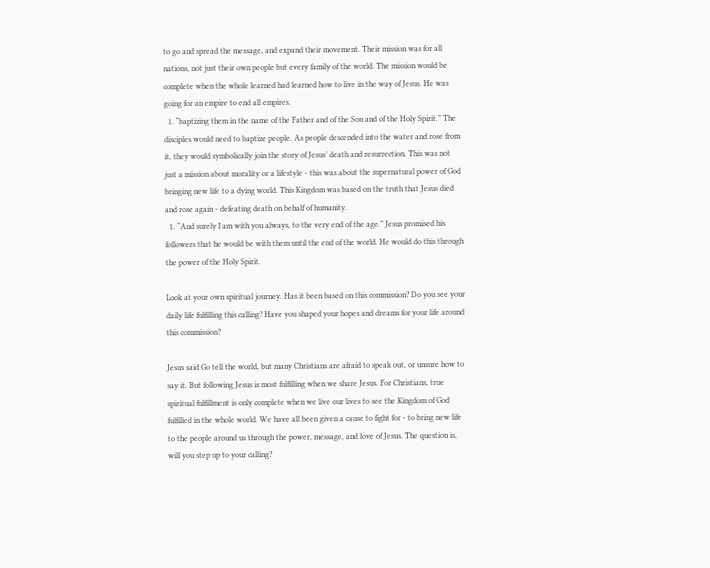to go and spread the message, and expand their movement. Their mission was for all nations, not just their own people but every family of the world. The mission would be complete when the whole learned had learned how to live in the way of Jesus. He was going for an empire to end all empires.
  1. “baptizing them in the name of the Father and of the Son and of the Holy Spirit.” The disciples would need to baptize people. As people descended into the water and rose from it, they would symbolically join the story of Jesus’ death and resurrection. This was not just a mission about morality or a lifestyle - this was about the supernatural power of God bringing new life to a dying world. This Kingdom was based on the truth that Jesus died and rose again - defeating death on behalf of humanity.
  1. “And surely I am with you always, to the very end of the age.” Jesus promised his followers that he would be with them until the end of the world. He would do this through the power of the Holy Spirit.

Look at your own spiritual journey. Has it been based on this commission? Do you see your daily life fulfilling this calling? Have you shaped your hopes and dreams for your life around this commission?

Jesus said Go tell the world, but many Christians are afraid to speak out, or unsure how to say it. But following Jesus is most fulfilling when we share Jesus. For Christians, true spiritual fulfillment is only complete when we live our lives to see the Kingdom of God fulfilled in the whole world. We have all been given a cause to fight for - to bring new life to the people around us through the power, message, and love of Jesus. The question is, will you step up to your calling?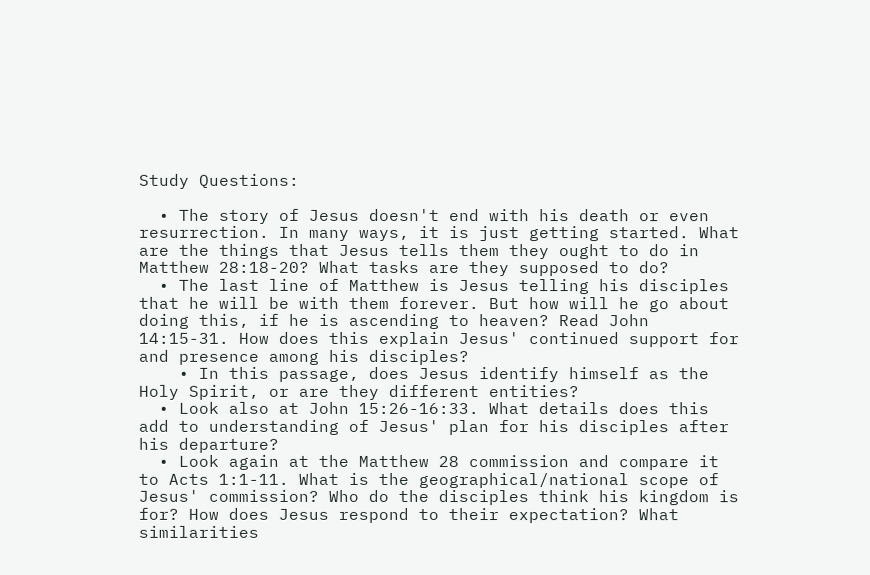Study Questions:

  • The story of Jesus doesn't end with his death or even resurrection. In many ways, it is just getting started. What are the things that Jesus tells them they ought to do in Matthew 28:18-20? What tasks are they supposed to do?
  • The last line of Matthew is Jesus telling his disciples that he will be with them forever. But how will he go about doing this, if he is ascending to heaven? Read John 14:15-31. How does this explain Jesus' continued support for and presence among his disciples?
    • In this passage, does Jesus identify himself as the Holy Spirit, or are they different entities?
  • Look also at John 15:26-16:33. What details does this add to understanding of Jesus' plan for his disciples after his departure?
  • Look again at the Matthew 28 commission and compare it to Acts 1:1-11. What is the geographical/national scope of Jesus' commission? Who do the disciples think his kingdom is for? How does Jesus respond to their expectation? What similarities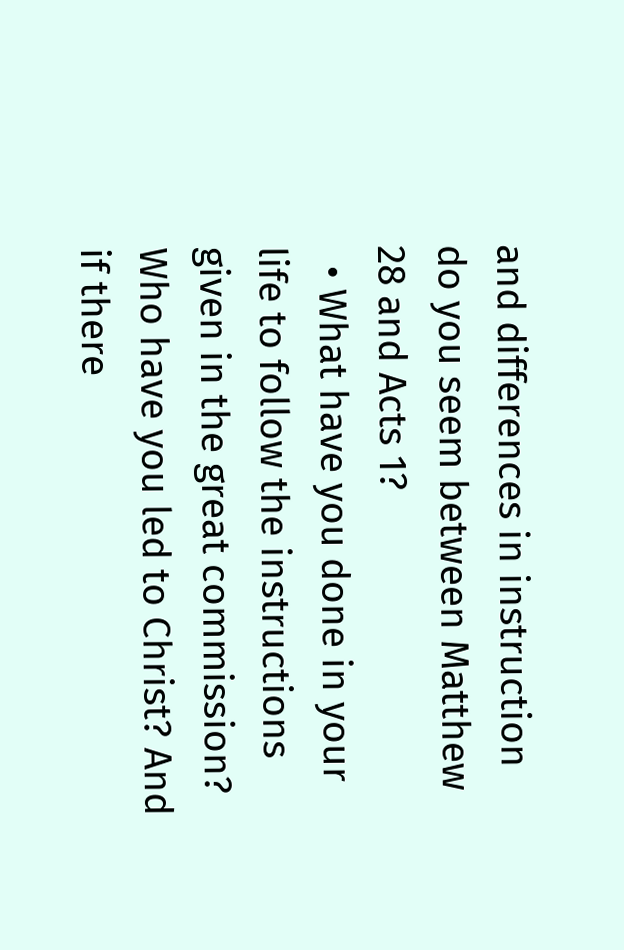and differences in instruction do you seem between Matthew 28 and Acts 1?
  • What have you done in your life to follow the instructions given in the great commission? Who have you led to Christ? And if there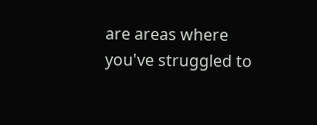are areas where you've struggled to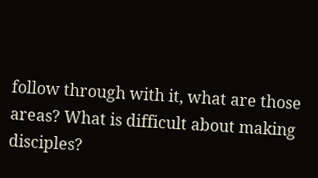follow through with it, what are those areas? What is difficult about making disciples?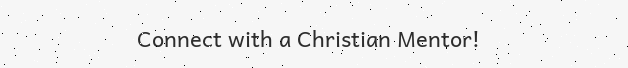Connect with a Christian Mentor!